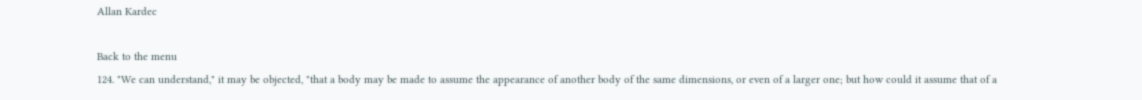Allan Kardec

Back to the menu
124. "We can understand," it may be objected, "that a body may be made to assume the appearance of another body of the same dimensions, or even of a larger one; but how could it assume that of a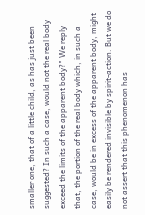smaller one, that of a little child, as has just been suggested? In such a case, would not the real body exceed the limits of the apparent body?" We reply that, the portion of the real body which, in such a case, would be in excess of the apparent body, might easily be rendered invisible by spirit-action. But we do not assert that this phenomenon has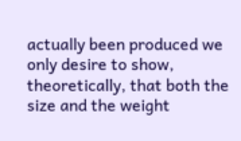actually been produced we only desire to show, theoretically, that both the size and the weight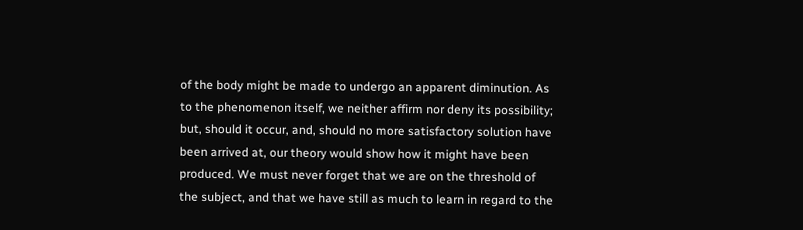of the body might be made to undergo an apparent diminution. As to the phenomenon itself, we neither affirm nor deny its possibility; but, should it occur, and, should no more satisfactory solution have been arrived at, our theory would show how it might have been produced. We must never forget that we are on the threshold of the subject, and that we have still as much to learn in regard to the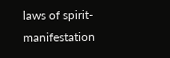laws of spirit-manifestation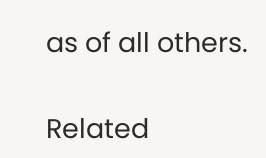as of all others.

Related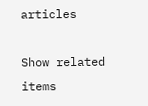articles

Show related items